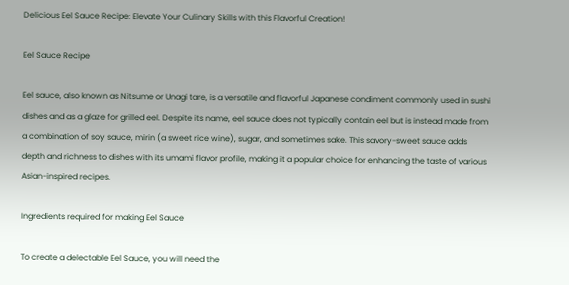Delicious Eel Sauce Recipe: Elevate Your Culinary Skills with this Flavorful Creation!

Eel Sauce Recipe

Eel sauce, also known as Nitsume or Unagi tare, is a versatile and flavorful Japanese condiment commonly used in sushi dishes and as a glaze for grilled eel. Despite its name, eel sauce does not typically contain eel but is instead made from a combination of soy sauce, mirin (a sweet rice wine), sugar, and sometimes sake. This savory-sweet sauce adds depth and richness to dishes with its umami flavor profile, making it a popular choice for enhancing the taste of various Asian-inspired recipes.

Ingredients required for making Eel Sauce

To create a delectable Eel Sauce, you will need the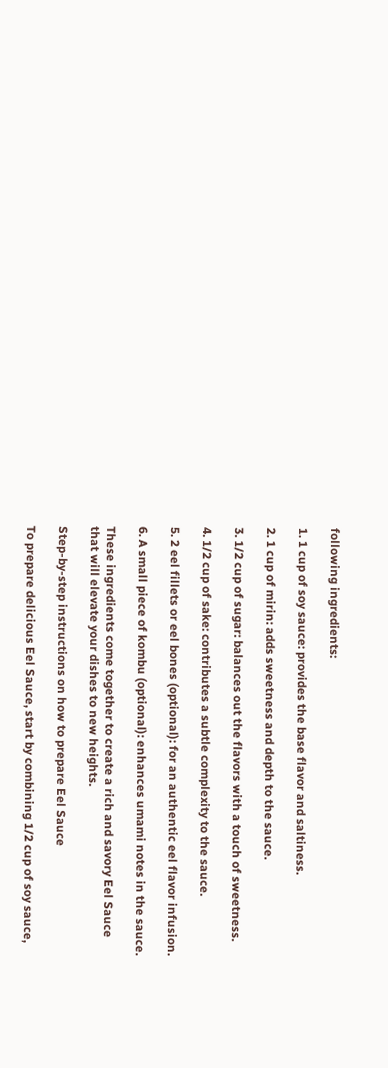following ingredients:

1. 1 cup of soy sauce: provides the base flavor and saltiness.

2. 1 cup of mirin: adds sweetness and depth to the sauce.

3. 1/2 cup of sugar: balances out the flavors with a touch of sweetness.

4. 1/2 cup of sake: contributes a subtle complexity to the sauce.

5. 2 eel fillets or eel bones (optional): for an authentic eel flavor infusion.

6. A small piece of kombu (optional): enhances umami notes in the sauce.

These ingredients come together to create a rich and savory Eel Sauce that will elevate your dishes to new heights.

Step-by-step instructions on how to prepare Eel Sauce

To prepare delicious Eel Sauce, start by combining 1/2 cup of soy sauce,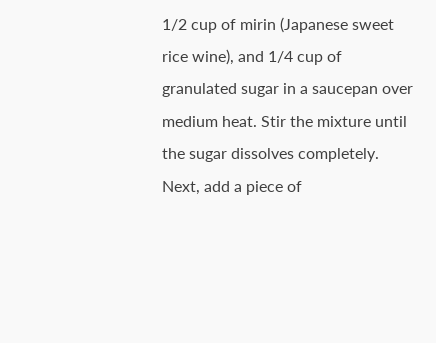1/2 cup of mirin (Japanese sweet rice wine), and 1/4 cup of granulated sugar in a saucepan over medium heat. Stir the mixture until the sugar dissolves completely. Next, add a piece of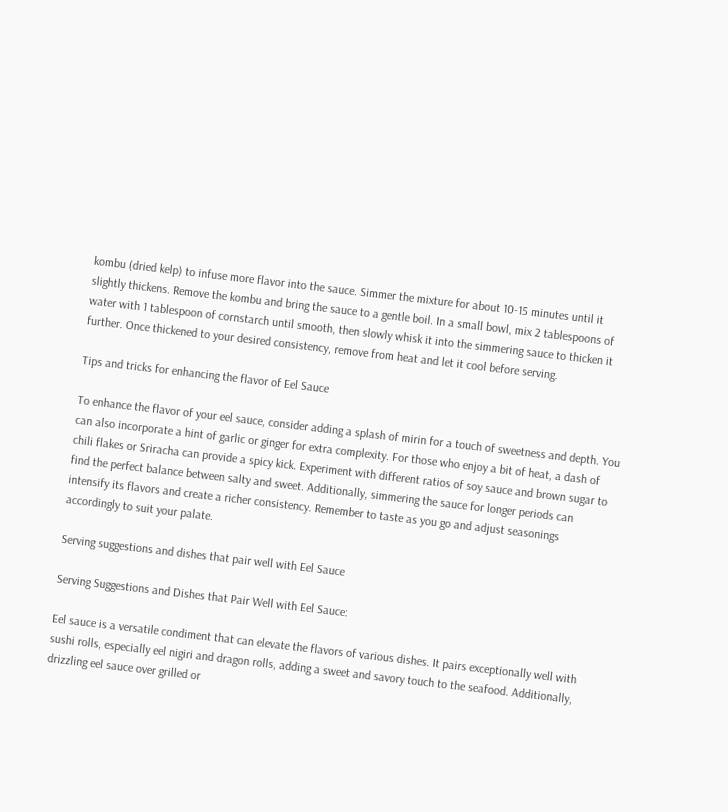kombu (dried kelp) to infuse more flavor into the sauce. Simmer the mixture for about 10-15 minutes until it slightly thickens. Remove the kombu and bring the sauce to a gentle boil. In a small bowl, mix 2 tablespoons of water with 1 tablespoon of cornstarch until smooth, then slowly whisk it into the simmering sauce to thicken it further. Once thickened to your desired consistency, remove from heat and let it cool before serving.

Tips and tricks for enhancing the flavor of Eel Sauce

To enhance the flavor of your eel sauce, consider adding a splash of mirin for a touch of sweetness and depth. You can also incorporate a hint of garlic or ginger for extra complexity. For those who enjoy a bit of heat, a dash of chili flakes or Sriracha can provide a spicy kick. Experiment with different ratios of soy sauce and brown sugar to find the perfect balance between salty and sweet. Additionally, simmering the sauce for longer periods can intensify its flavors and create a richer consistency. Remember to taste as you go and adjust seasonings accordingly to suit your palate.

Serving suggestions and dishes that pair well with Eel Sauce

Serving Suggestions and Dishes that Pair Well with Eel Sauce:

Eel sauce is a versatile condiment that can elevate the flavors of various dishes. It pairs exceptionally well with sushi rolls, especially eel nigiri and dragon rolls, adding a sweet and savory touch to the seafood. Additionally, drizzling eel sauce over grilled or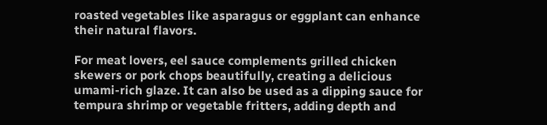roasted vegetables like asparagus or eggplant can enhance their natural flavors.

For meat lovers, eel sauce complements grilled chicken skewers or pork chops beautifully, creating a delicious umami-rich glaze. It can also be used as a dipping sauce for tempura shrimp or vegetable fritters, adding depth and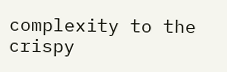complexity to the crispy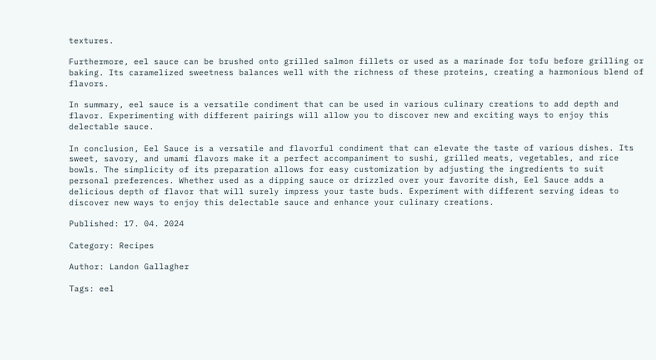textures.

Furthermore, eel sauce can be brushed onto grilled salmon fillets or used as a marinade for tofu before grilling or baking. Its caramelized sweetness balances well with the richness of these proteins, creating a harmonious blend of flavors.

In summary, eel sauce is a versatile condiment that can be used in various culinary creations to add depth and flavor. Experimenting with different pairings will allow you to discover new and exciting ways to enjoy this delectable sauce.

In conclusion, Eel Sauce is a versatile and flavorful condiment that can elevate the taste of various dishes. Its sweet, savory, and umami flavors make it a perfect accompaniment to sushi, grilled meats, vegetables, and rice bowls. The simplicity of its preparation allows for easy customization by adjusting the ingredients to suit personal preferences. Whether used as a dipping sauce or drizzled over your favorite dish, Eel Sauce adds a delicious depth of flavor that will surely impress your taste buds. Experiment with different serving ideas to discover new ways to enjoy this delectable sauce and enhance your culinary creations.

Published: 17. 04. 2024

Category: Recipes

Author: Landon Gallagher

Tags: eel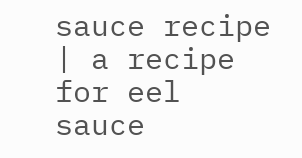sauce recipe | a recipe for eel sauce